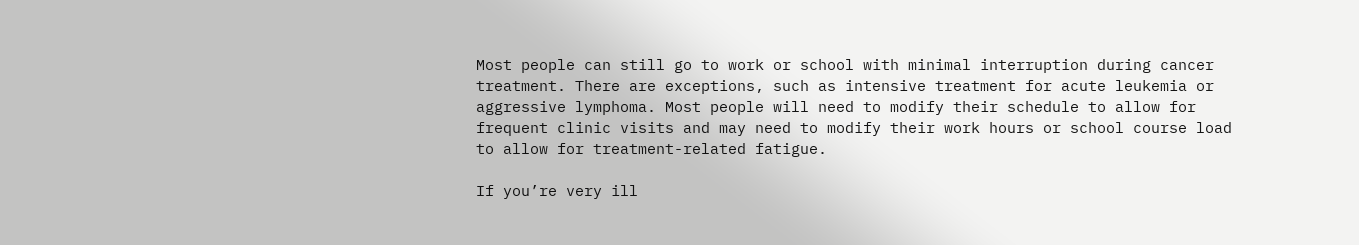Most people can still go to work or school with minimal interruption during cancer treatment. There are exceptions, such as intensive treatment for acute leukemia or aggressive lymphoma. Most people will need to modify their schedule to allow for frequent clinic visits and may need to modify their work hours or school course load to allow for treatment-related fatigue.

If you’re very ill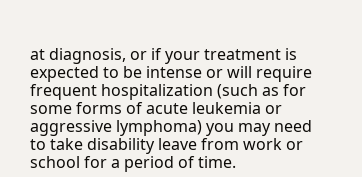at diagnosis, or if your treatment is expected to be intense or will require frequent hospitalization (such as for some forms of acute leukemia or aggressive lymphoma) you may need to take disability leave from work or school for a period of time.